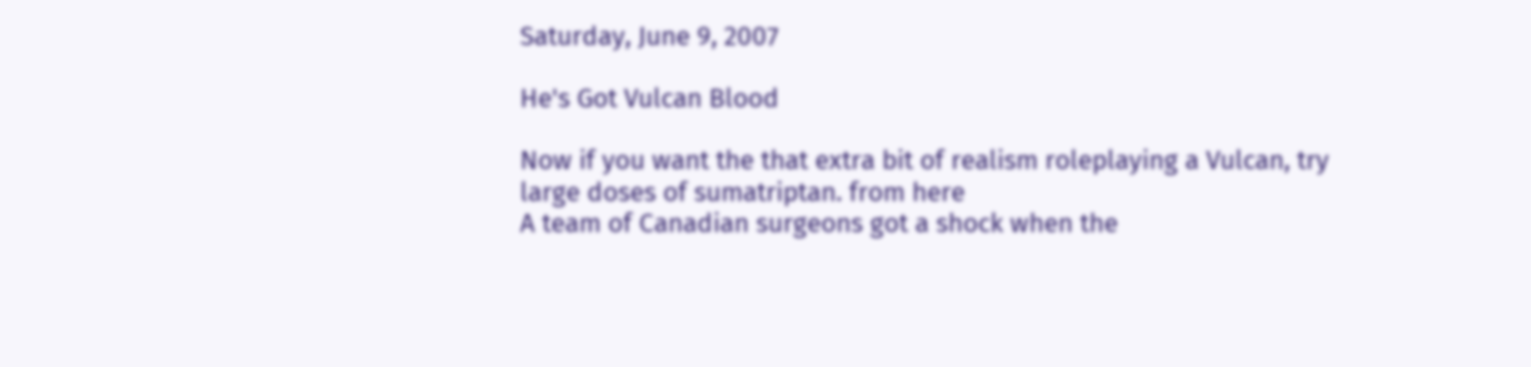Saturday, June 9, 2007

He's Got Vulcan Blood

Now if you want the that extra bit of realism roleplaying a Vulcan, try large doses of sumatriptan. from here
A team of Canadian surgeons got a shock when the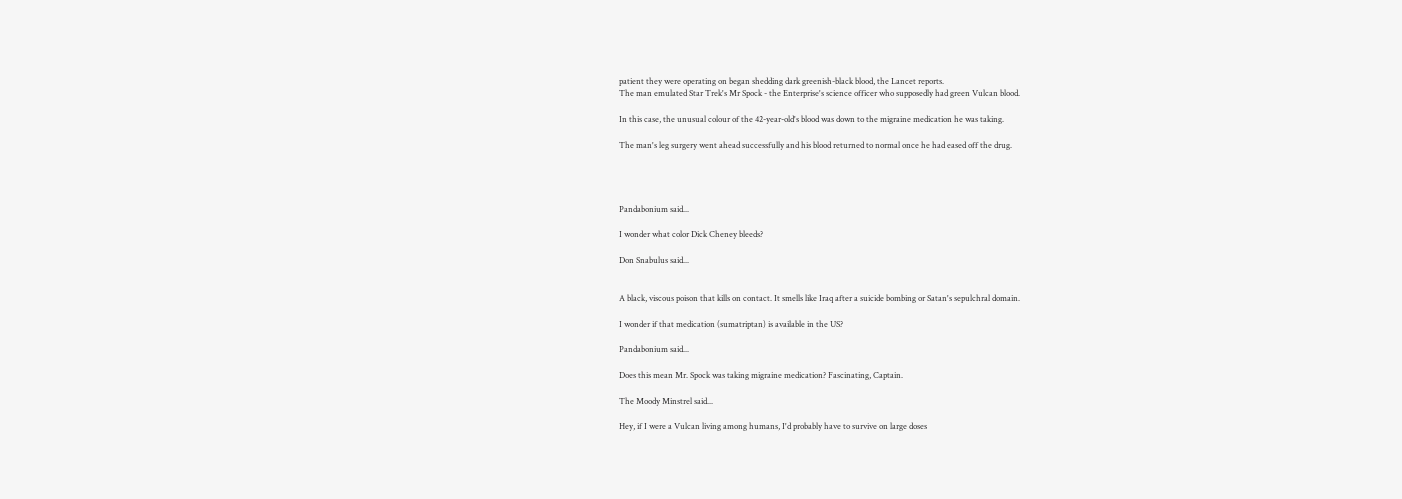patient they were operating on began shedding dark greenish-black blood, the Lancet reports.
The man emulated Star Trek's Mr Spock - the Enterprise's science officer who supposedly had green Vulcan blood.

In this case, the unusual colour of the 42-year-old's blood was down to the migraine medication he was taking.

The man's leg surgery went ahead successfully and his blood returned to normal once he had eased off the drug.




Pandabonium said...

I wonder what color Dick Cheney bleeds?

Don Snabulus said...


A black, viscous poison that kills on contact. It smells like Iraq after a suicide bombing or Satan's sepulchral domain.

I wonder if that medication (sumatriptan) is available in the US?

Pandabonium said...

Does this mean Mr. Spock was taking migraine medication? Fascinating, Captain.

The Moody Minstrel said...

Hey, if I were a Vulcan living among humans, I'd probably have to survive on large doses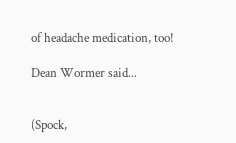of headache medication, too!

Dean Wormer said...


(Spock,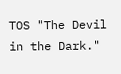TOS "The Devil in the Dark."